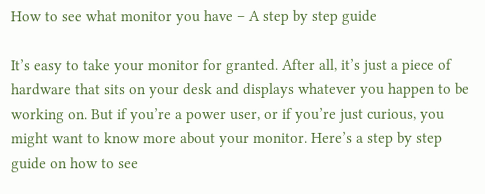How to see what monitor you have – A step by step guide

It’s easy to take your monitor for granted. After all, it’s just a piece of hardware that sits on your desk and displays whatever you happen to be working on. But if you’re a power user, or if you’re just curious, you might want to know more about your monitor. Here’s a step by step guide on how to see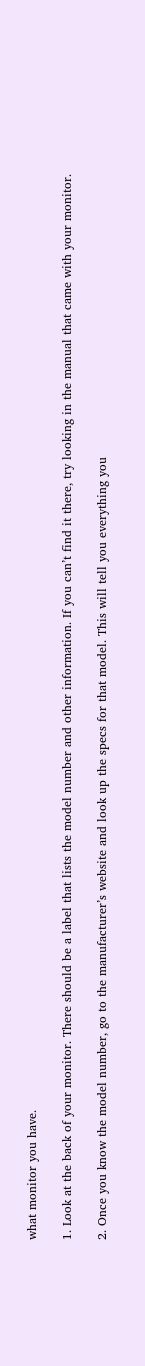what monitor you have.

1. Look at the back of your monitor. There should be a label that lists the model number and other information. If you can’t find it there, try looking in the manual that came with your monitor.

2. Once you know the model number, go to the manufacturer’s website and look up the specs for that model. This will tell you everything you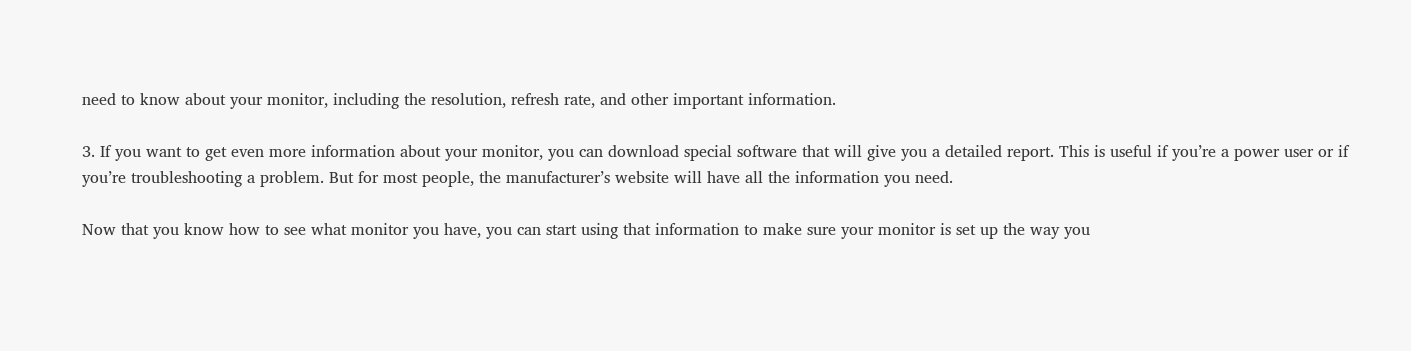need to know about your monitor, including the resolution, refresh rate, and other important information.

3. If you want to get even more information about your monitor, you can download special software that will give you a detailed report. This is useful if you’re a power user or if you’re troubleshooting a problem. But for most people, the manufacturer’s website will have all the information you need.

Now that you know how to see what monitor you have, you can start using that information to make sure your monitor is set up the way you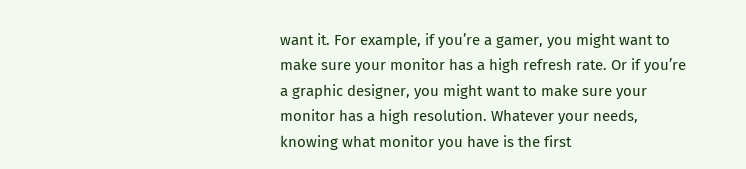want it. For example, if you’re a gamer, you might want to make sure your monitor has a high refresh rate. Or if you’re a graphic designer, you might want to make sure your monitor has a high resolution. Whatever your needs, knowing what monitor you have is the first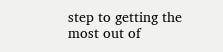step to getting the most out of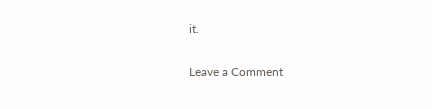it.

Leave a Comment